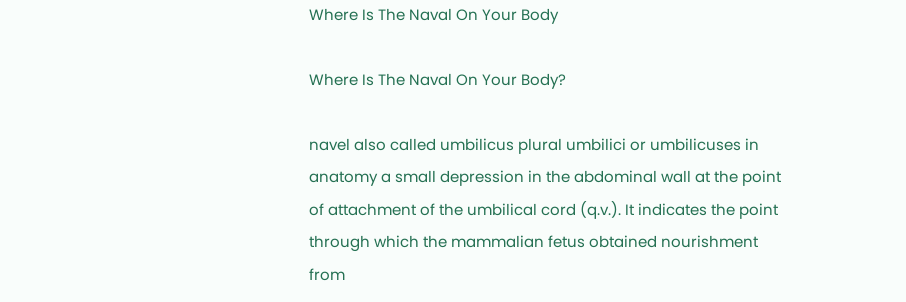Where Is The Naval On Your Body

Where Is The Naval On Your Body?

navel also called umbilicus plural umbilici or umbilicuses in anatomy a small depression in the abdominal wall at the point of attachment of the umbilical cord (q.v.). It indicates the point through which the mammalian fetus obtained nourishment from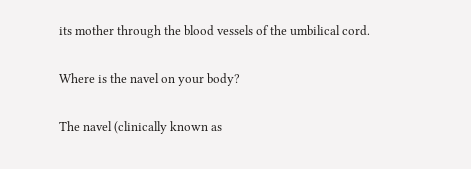its mother through the blood vessels of the umbilical cord.

Where is the navel on your body?

The navel (clinically known as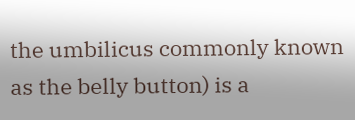the umbilicus commonly known as the belly button) is a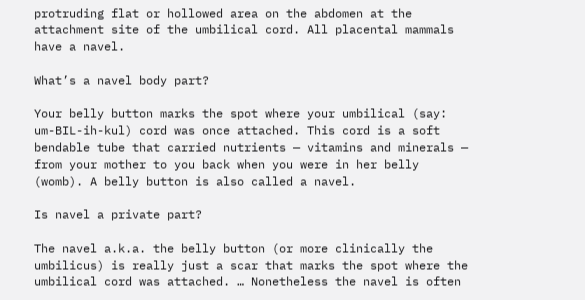protruding flat or hollowed area on the abdomen at the attachment site of the umbilical cord. All placental mammals have a navel.

What’s a navel body part?

Your belly button marks the spot where your umbilical (say: um-BIL-ih-kul) cord was once attached. This cord is a soft bendable tube that carried nutrients — vitamins and minerals — from your mother to you back when you were in her belly (womb). A belly button is also called a navel.

Is navel a private part?

The navel a.k.a. the belly button (or more clinically the umbilicus) is really just a scar that marks the spot where the umbilical cord was attached. … Nonetheless the navel is often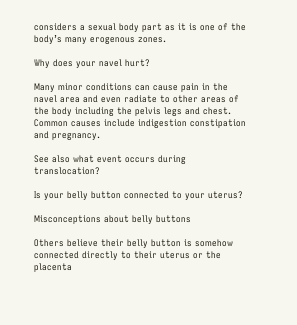considers a sexual body part as it is one of the body’s many erogenous zones.

Why does your navel hurt?

Many minor conditions can cause pain in the navel area and even radiate to other areas of the body including the pelvis legs and chest. Common causes include indigestion constipation and pregnancy.

See also what event occurs during translocation?

Is your belly button connected to your uterus?

Misconceptions about belly buttons

Others believe their belly button is somehow connected directly to their uterus or the placenta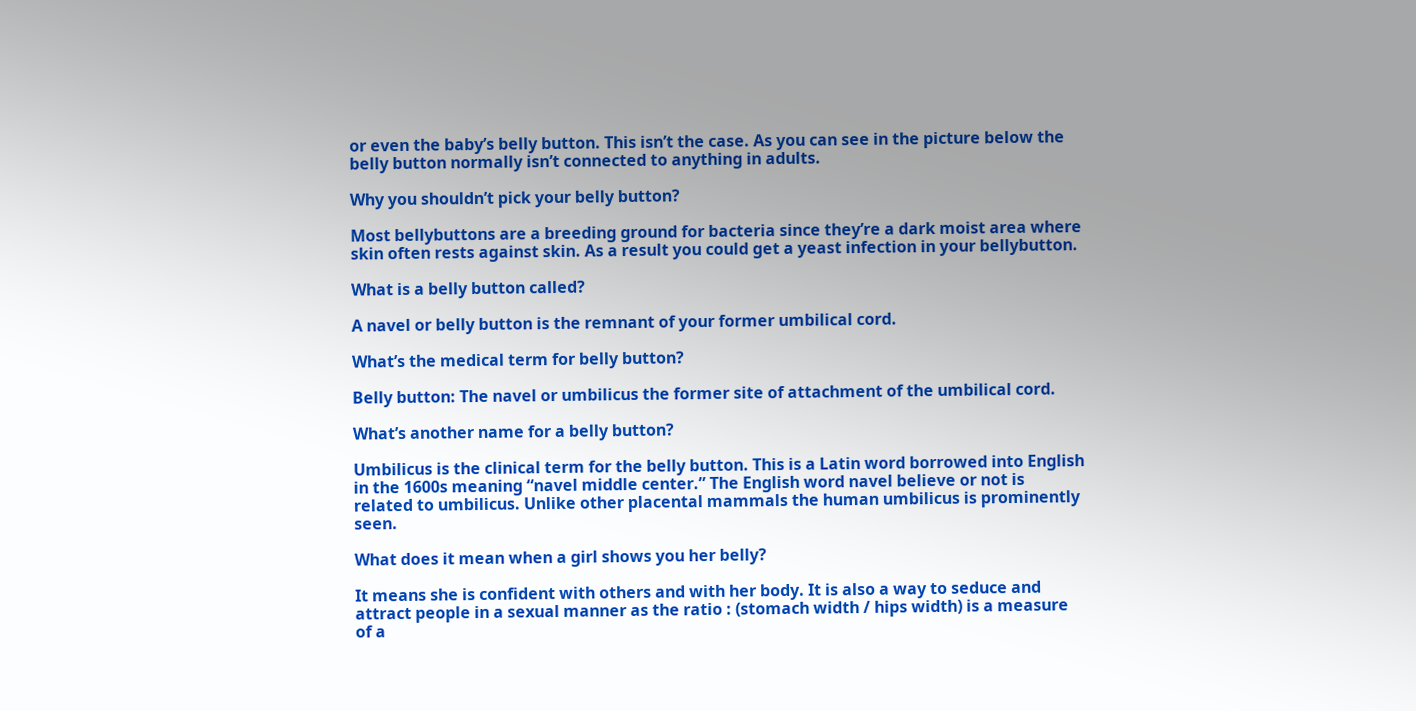or even the baby’s belly button. This isn’t the case. As you can see in the picture below the belly button normally isn’t connected to anything in adults.

Why you shouldn’t pick your belly button?

Most bellybuttons are a breeding ground for bacteria since they’re a dark moist area where skin often rests against skin. As a result you could get a yeast infection in your bellybutton.

What is a belly button called?

A navel or belly button is the remnant of your former umbilical cord.

What’s the medical term for belly button?

Belly button: The navel or umbilicus the former site of attachment of the umbilical cord.

What’s another name for a belly button?

Umbilicus is the clinical term for the belly button. This is a Latin word borrowed into English in the 1600s meaning “navel middle center.” The English word navel believe or not is related to umbilicus. Unlike other placental mammals the human umbilicus is prominently seen.

What does it mean when a girl shows you her belly?

It means she is confident with others and with her body. It is also a way to seduce and attract people in a sexual manner as the ratio : (stomach width / hips width) is a measure of a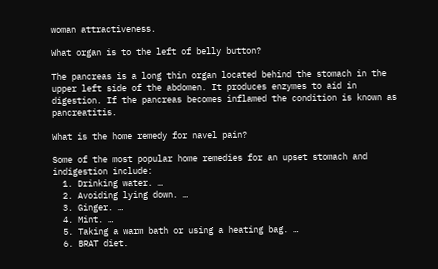woman attractiveness.

What organ is to the left of belly button?

The pancreas is a long thin organ located behind the stomach in the upper left side of the abdomen. It produces enzymes to aid in digestion. If the pancreas becomes inflamed the condition is known as pancreatitis.

What is the home remedy for navel pain?

Some of the most popular home remedies for an upset stomach and indigestion include:
  1. Drinking water. …
  2. Avoiding lying down. …
  3. Ginger. …
  4. Mint. …
  5. Taking a warm bath or using a heating bag. …
  6. BRAT diet.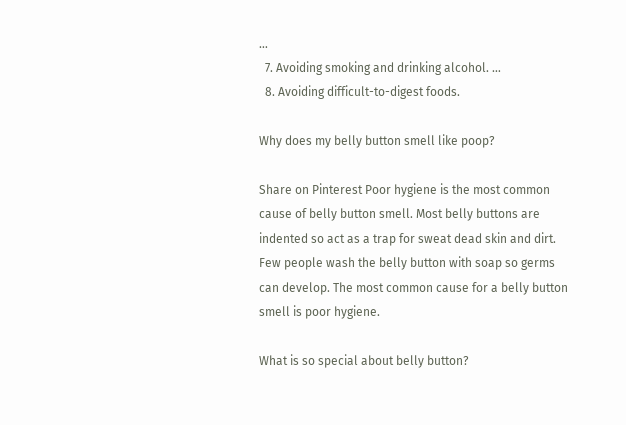…
  7. Avoiding smoking and drinking alcohol. …
  8. Avoiding difficult-to-digest foods.

Why does my belly button smell like poop?

Share on Pinterest Poor hygiene is the most common cause of belly button smell. Most belly buttons are indented so act as a trap for sweat dead skin and dirt. Few people wash the belly button with soap so germs can develop. The most common cause for a belly button smell is poor hygiene.

What is so special about belly button?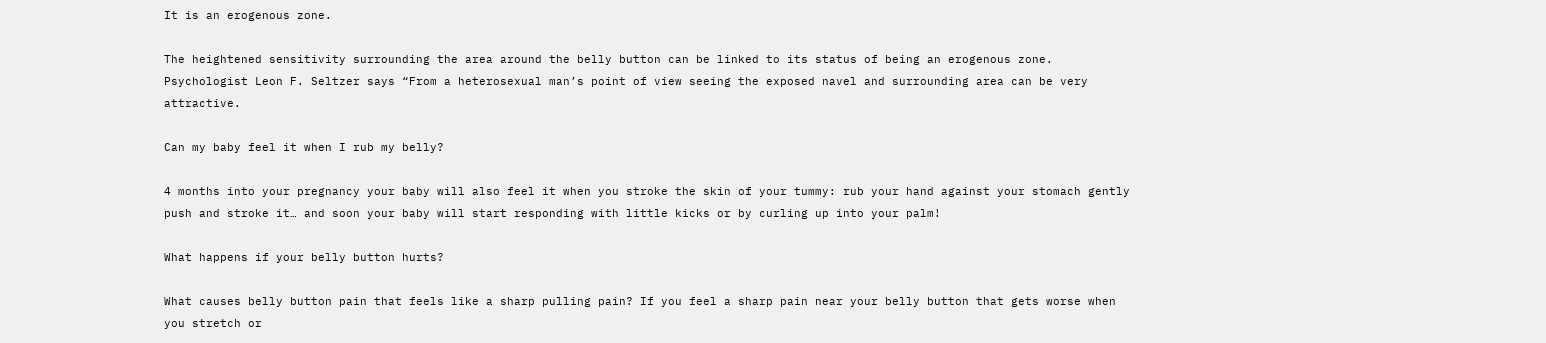It is an erogenous zone.

The heightened sensitivity surrounding the area around the belly button can be linked to its status of being an erogenous zone. Psychologist Leon F. Seltzer says “From a heterosexual man’s point of view seeing the exposed navel and surrounding area can be very attractive.

Can my baby feel it when I rub my belly?

4 months into your pregnancy your baby will also feel it when you stroke the skin of your tummy: rub your hand against your stomach gently push and stroke it… and soon your baby will start responding with little kicks or by curling up into your palm!

What happens if your belly button hurts?

What causes belly button pain that feels like a sharp pulling pain? If you feel a sharp pain near your belly button that gets worse when you stretch or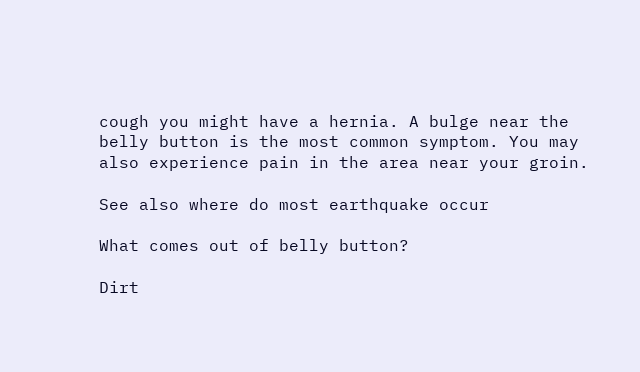cough you might have a hernia. A bulge near the belly button is the most common symptom. You may also experience pain in the area near your groin.

See also where do most earthquake occur

What comes out of belly button?

Dirt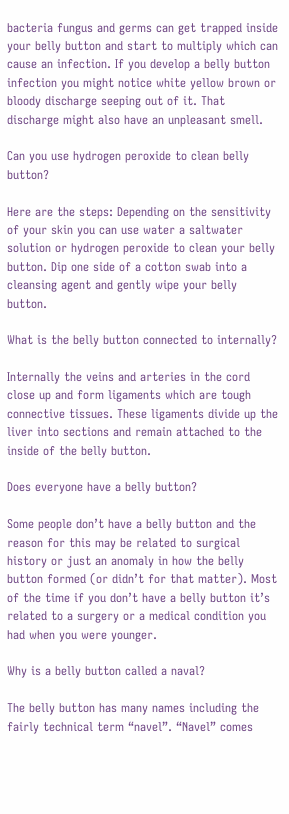bacteria fungus and germs can get trapped inside your belly button and start to multiply which can cause an infection. If you develop a belly button infection you might notice white yellow brown or bloody discharge seeping out of it. That discharge might also have an unpleasant smell.

Can you use hydrogen peroxide to clean belly button?

Here are the steps: Depending on the sensitivity of your skin you can use water a saltwater solution or hydrogen peroxide to clean your belly button. Dip one side of a cotton swab into a cleansing agent and gently wipe your belly button.

What is the belly button connected to internally?

Internally the veins and arteries in the cord close up and form ligaments which are tough connective tissues. These ligaments divide up the liver into sections and remain attached to the inside of the belly button.

Does everyone have a belly button?

Some people don’t have a belly button and the reason for this may be related to surgical history or just an anomaly in how the belly button formed (or didn’t for that matter). Most of the time if you don’t have a belly button it’s related to a surgery or a medical condition you had when you were younger.

Why is a belly button called a naval?

The belly button has many names including the fairly technical term “navel”. “Navel” comes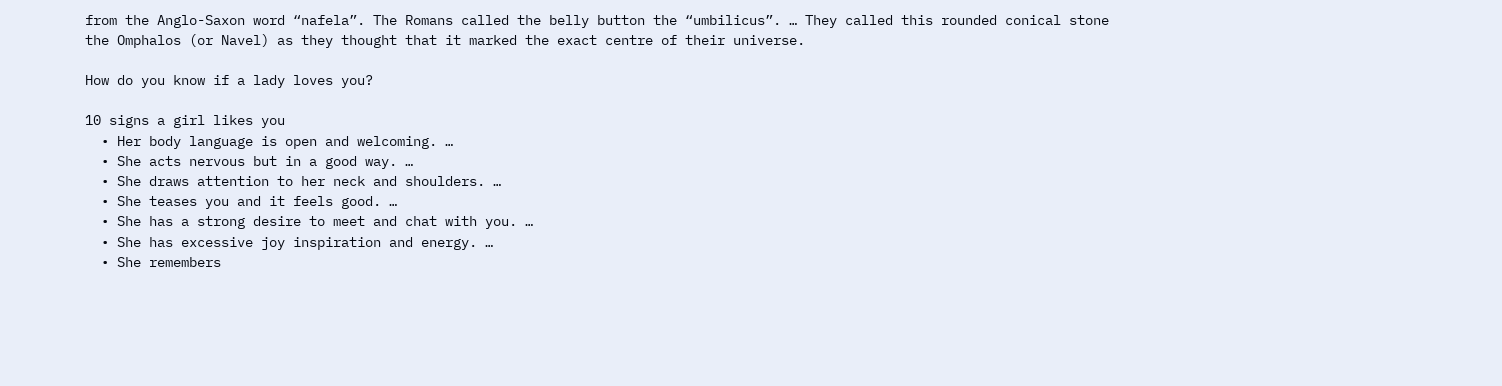from the Anglo-Saxon word “nafela”. The Romans called the belly button the “umbilicus”. … They called this rounded conical stone the Omphalos (or Navel) as they thought that it marked the exact centre of their universe.

How do you know if a lady loves you?

10 signs a girl likes you
  • Her body language is open and welcoming. …
  • She acts nervous but in a good way. …
  • She draws attention to her neck and shoulders. …
  • She teases you and it feels good. …
  • She has a strong desire to meet and chat with you. …
  • She has excessive joy inspiration and energy. …
  • She remembers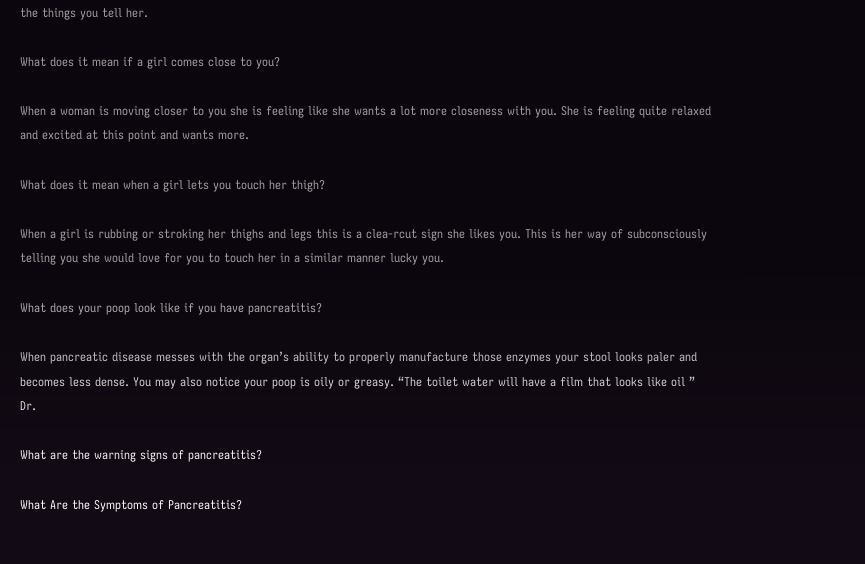the things you tell her.

What does it mean if a girl comes close to you?

When a woman is moving closer to you she is feeling like she wants a lot more closeness with you. She is feeling quite relaxed and excited at this point and wants more.

What does it mean when a girl lets you touch her thigh?

When a girl is rubbing or stroking her thighs and legs this is a clea-rcut sign she likes you. This is her way of subconsciously telling you she would love for you to touch her in a similar manner lucky you.

What does your poop look like if you have pancreatitis?

When pancreatic disease messes with the organ’s ability to properly manufacture those enzymes your stool looks paler and becomes less dense. You may also notice your poop is oily or greasy. “The toilet water will have a film that looks like oil ” Dr.

What are the warning signs of pancreatitis?

What Are the Symptoms of Pancreatitis?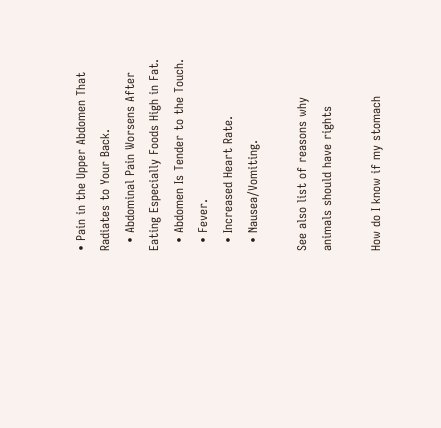• Pain in the Upper Abdomen That Radiates to Your Back.
  • Abdominal Pain Worsens After Eating Especially Foods High in Fat.
  • Abdomen Is Tender to the Touch.
  • Fever.
  • Increased Heart Rate.
  • Nausea/Vomiting.

See also list of reasons why animals should have rights

How do I know if my stomach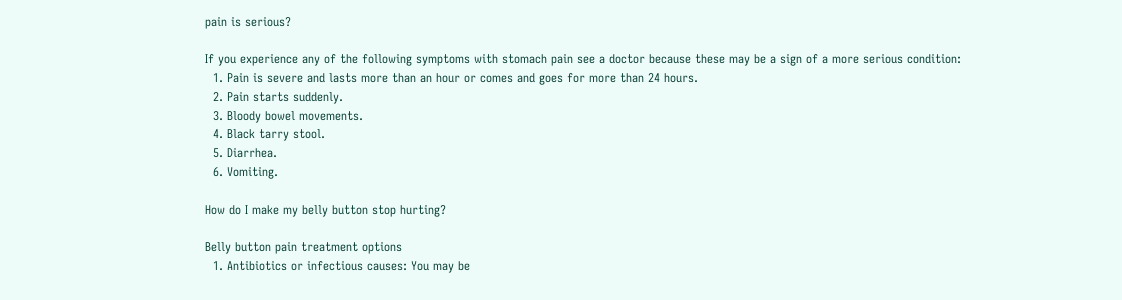pain is serious?

If you experience any of the following symptoms with stomach pain see a doctor because these may be a sign of a more serious condition:
  1. Pain is severe and lasts more than an hour or comes and goes for more than 24 hours.
  2. Pain starts suddenly.
  3. Bloody bowel movements.
  4. Black tarry stool.
  5. Diarrhea.
  6. Vomiting.

How do I make my belly button stop hurting?

Belly button pain treatment options
  1. Antibiotics or infectious causes: You may be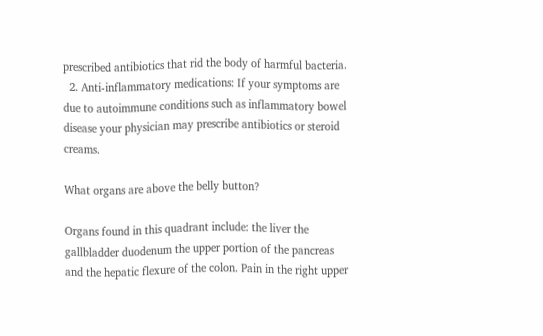prescribed antibiotics that rid the body of harmful bacteria.
  2. Anti-inflammatory medications: If your symptoms are due to autoimmune conditions such as inflammatory bowel disease your physician may prescribe antibiotics or steroid creams.

What organs are above the belly button?

Organs found in this quadrant include: the liver the gallbladder duodenum the upper portion of the pancreas and the hepatic flexure of the colon. Pain in the right upper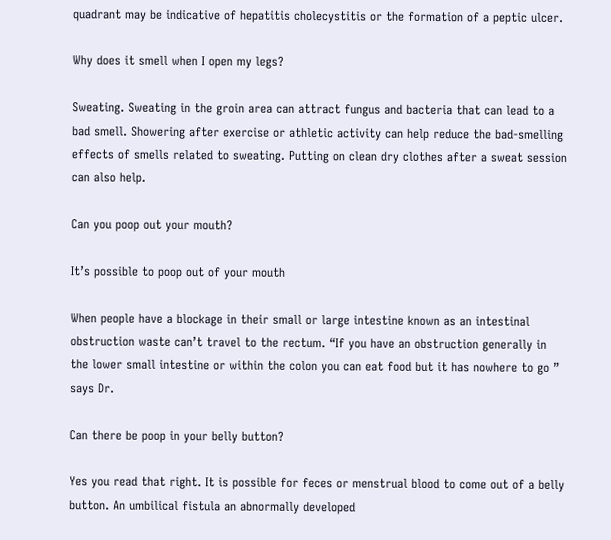quadrant may be indicative of hepatitis cholecystitis or the formation of a peptic ulcer.

Why does it smell when I open my legs?

Sweating. Sweating in the groin area can attract fungus and bacteria that can lead to a bad smell. Showering after exercise or athletic activity can help reduce the bad-smelling effects of smells related to sweating. Putting on clean dry clothes after a sweat session can also help.

Can you poop out your mouth?

It’s possible to poop out of your mouth

When people have a blockage in their small or large intestine known as an intestinal obstruction waste can’t travel to the rectum. “If you have an obstruction generally in the lower small intestine or within the colon you can eat food but it has nowhere to go ” says Dr.

Can there be poop in your belly button?

Yes you read that right. It is possible for feces or menstrual blood to come out of a belly button. An umbilical fistula an abnormally developed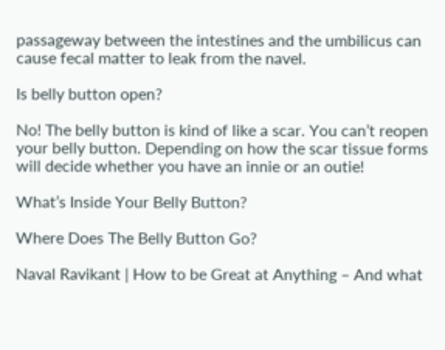passageway between the intestines and the umbilicus can cause fecal matter to leak from the navel.

Is belly button open?

No! The belly button is kind of like a scar. You can’t reopen your belly button. Depending on how the scar tissue forms will decide whether you have an innie or an outie!

What’s Inside Your Belly Button?

Where Does The Belly Button Go?

Naval Ravikant | How to be Great at Anything – And what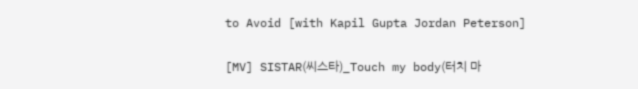to Avoid [with Kapil Gupta Jordan Peterson]

[MV] SISTAR(씨스타)_Touch my body(터치 마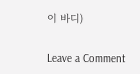이 바디)

Leave a Comment